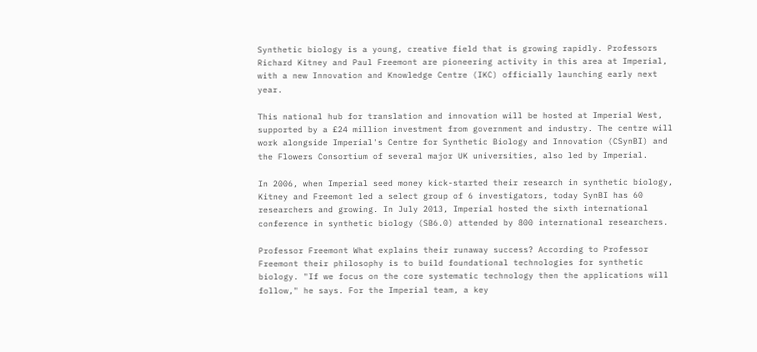Synthetic biology is a young, creative field that is growing rapidly. Professors Richard Kitney and Paul Freemont are pioneering activity in this area at Imperial, with a new Innovation and Knowledge Centre (IKC) officially launching early next year.

This national hub for translation and innovation will be hosted at Imperial West, supported by a £24 million investment from government and industry. The centre will work alongside Imperial's Centre for Synthetic Biology and Innovation (CSynBI) and the Flowers Consortium of several major UK universities, also led by Imperial.

In 2006, when Imperial seed money kick-started their research in synthetic biology, Kitney and Freemont led a select group of 6 investigators, today SynBI has 60 researchers and growing. In July 2013, Imperial hosted the sixth international conference in synthetic biology (SB6.0) attended by 800 international researchers.

Professor Freemont What explains their runaway success? According to Professor Freemont their philosophy is to build foundational technologies for synthetic biology. "If we focus on the core systematic technology then the applications will follow," he says. For the Imperial team, a key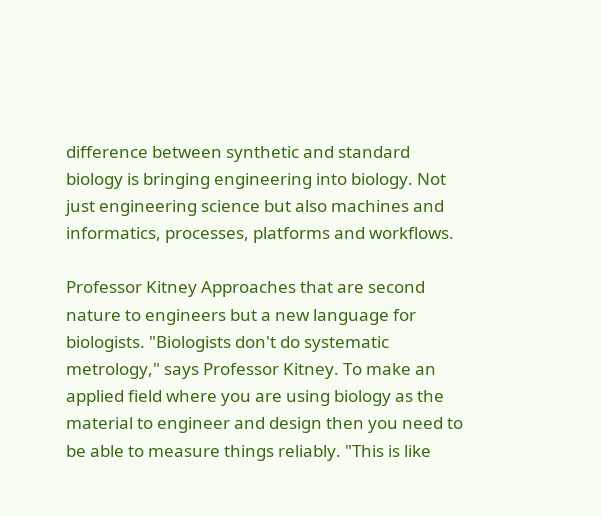difference between synthetic and standard biology is bringing engineering into biology. Not just engineering science but also machines and informatics, processes, platforms and workflows.

Professor Kitney Approaches that are second nature to engineers but a new language for biologists. "Biologists don't do systematic metrology," says Professor Kitney. To make an applied field where you are using biology as the material to engineer and design then you need to be able to measure things reliably. "This is like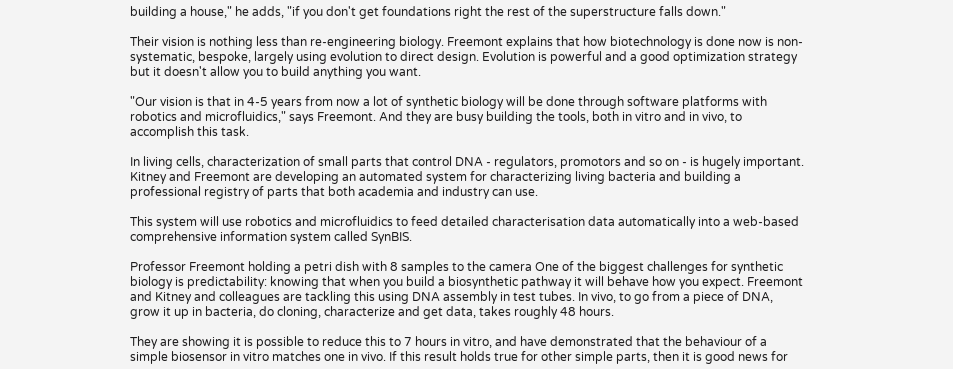building a house," he adds, "if you don't get foundations right the rest of the superstructure falls down."

Their vision is nothing less than re-engineering biology. Freemont explains that how biotechnology is done now is non-systematic, bespoke, largely using evolution to direct design. Evolution is powerful and a good optimization strategy but it doesn't allow you to build anything you want.

"Our vision is that in 4-5 years from now a lot of synthetic biology will be done through software platforms with robotics and microfluidics," says Freemont. And they are busy building the tools, both in vitro and in vivo, to accomplish this task.

In living cells, characterization of small parts that control DNA - regulators, promotors and so on - is hugely important. Kitney and Freemont are developing an automated system for characterizing living bacteria and building a professional registry of parts that both academia and industry can use.

This system will use robotics and microfluidics to feed detailed characterisation data automatically into a web-based comprehensive information system called SynBIS.

Professor Freemont holding a petri dish with 8 samples to the camera One of the biggest challenges for synthetic biology is predictability: knowing that when you build a biosynthetic pathway it will behave how you expect. Freemont and Kitney and colleagues are tackling this using DNA assembly in test tubes. In vivo, to go from a piece of DNA, grow it up in bacteria, do cloning, characterize and get data, takes roughly 48 hours.

They are showing it is possible to reduce this to 7 hours in vitro, and have demonstrated that the behaviour of a simple biosensor in vitro matches one in vivo. If this result holds true for other simple parts, then it is good news for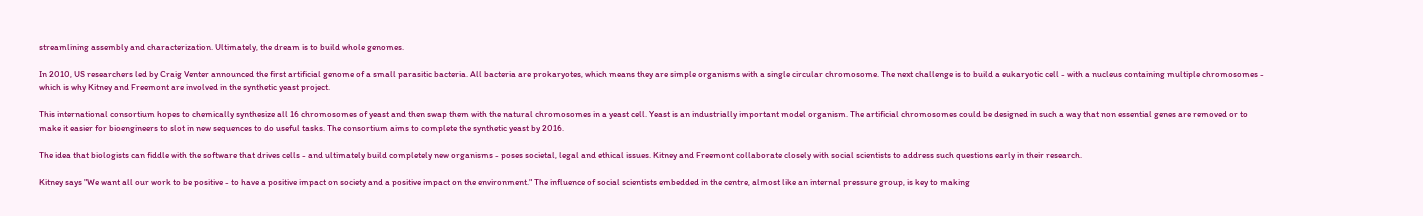streamlining assembly and characterization. Ultimately, the dream is to build whole genomes.

In 2010, US researchers led by Craig Venter announced the first artificial genome of a small parasitic bacteria. All bacteria are prokaryotes, which means they are simple organisms with a single circular chromosome. The next challenge is to build a eukaryotic cell - with a nucleus containing multiple chromosomes - which is why Kitney and Freemont are involved in the synthetic yeast project.

This international consortium hopes to chemically synthesize all 16 chromosomes of yeast and then swap them with the natural chromosomes in a yeast cell. Yeast is an industrially important model organism. The artificial chromosomes could be designed in such a way that non essential genes are removed or to make it easier for bioengineers to slot in new sequences to do useful tasks. The consortium aims to complete the synthetic yeast by 2016.

The idea that biologists can fiddle with the software that drives cells - and ultimately build completely new organisms - poses societal, legal and ethical issues. Kitney and Freemont collaborate closely with social scientists to address such questions early in their research.

Kitney says "We want all our work to be positive - to have a positive impact on society and a positive impact on the environment." The influence of social scientists embedded in the centre, almost like an internal pressure group, is key to making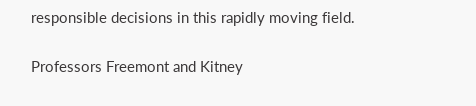responsible decisions in this rapidly moving field.


Professors Freemont and Kitney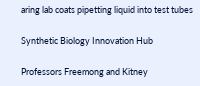aring lab coats pipetting liquid into test tubes

Synthetic Biology Innovation Hub

Professors Freemong and Kitney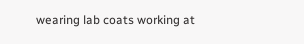wearing lab coats working at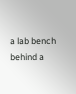a lab bench behind a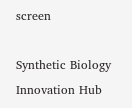screen

Synthetic Biology Innovation Hub